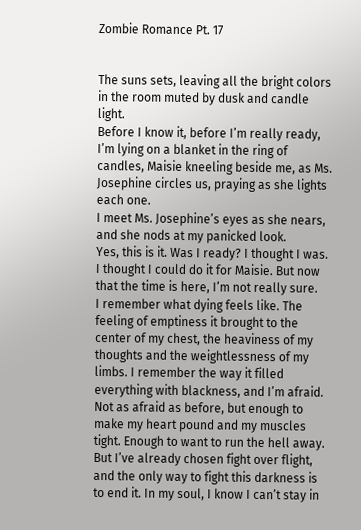Zombie Romance Pt. 17


The suns sets, leaving all the bright colors in the room muted by dusk and candle light.
Before I know it, before I’m really ready, I’m lying on a blanket in the ring of candles, Maisie kneeling beside me, as Ms. Josephine circles us, praying as she lights each one.
I meet Ms. Josephine’s eyes as she nears, and she nods at my panicked look.
Yes, this is it. Was I ready? I thought I was. I thought I could do it for Maisie. But now that the time is here, I’m not really sure.
I remember what dying feels like. The feeling of emptiness it brought to the center of my chest, the heaviness of my thoughts and the weightlessness of my limbs. I remember the way it filled everything with blackness, and I’m afraid. Not as afraid as before, but enough to make my heart pound and my muscles tight. Enough to want to run the hell away.
But I’ve already chosen fight over flight, and the only way to fight this darkness is to end it. In my soul, I know I can’t stay in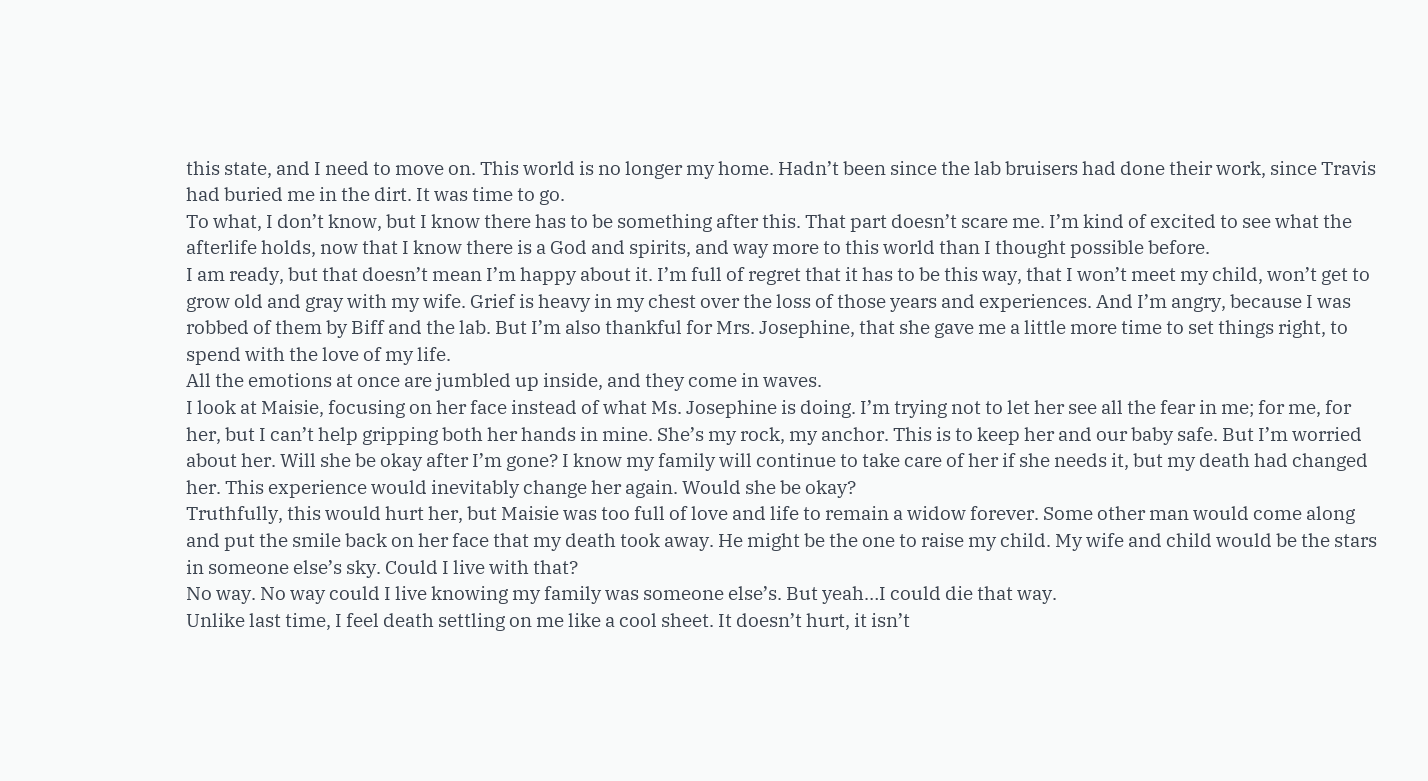this state, and I need to move on. This world is no longer my home. Hadn’t been since the lab bruisers had done their work, since Travis had buried me in the dirt. It was time to go.
To what, I don’t know, but I know there has to be something after this. That part doesn’t scare me. I’m kind of excited to see what the afterlife holds, now that I know there is a God and spirits, and way more to this world than I thought possible before.
I am ready, but that doesn’t mean I’m happy about it. I’m full of regret that it has to be this way, that I won’t meet my child, won’t get to grow old and gray with my wife. Grief is heavy in my chest over the loss of those years and experiences. And I’m angry, because I was robbed of them by Biff and the lab. But I’m also thankful for Mrs. Josephine, that she gave me a little more time to set things right, to spend with the love of my life.
All the emotions at once are jumbled up inside, and they come in waves.
I look at Maisie, focusing on her face instead of what Ms. Josephine is doing. I’m trying not to let her see all the fear in me; for me, for her, but I can’t help gripping both her hands in mine. She’s my rock, my anchor. This is to keep her and our baby safe. But I’m worried about her. Will she be okay after I’m gone? I know my family will continue to take care of her if she needs it, but my death had changed her. This experience would inevitably change her again. Would she be okay?
Truthfully, this would hurt her, but Maisie was too full of love and life to remain a widow forever. Some other man would come along and put the smile back on her face that my death took away. He might be the one to raise my child. My wife and child would be the stars in someone else’s sky. Could I live with that?
No way. No way could I live knowing my family was someone else’s. But yeah…I could die that way.
Unlike last time, I feel death settling on me like a cool sheet. It doesn’t hurt, it isn’t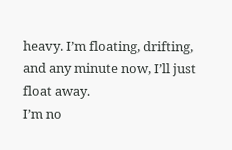heavy. I’m floating, drifting, and any minute now, I’ll just float away.
I’m no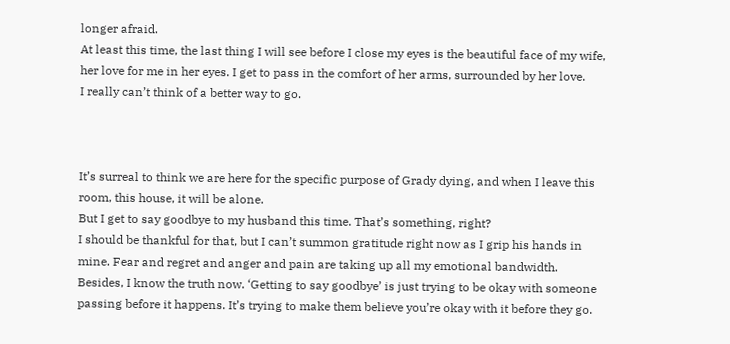longer afraid.
At least this time, the last thing I will see before I close my eyes is the beautiful face of my wife, her love for me in her eyes. I get to pass in the comfort of her arms, surrounded by her love.
I really can’t think of a better way to go.



It’s surreal to think we are here for the specific purpose of Grady dying, and when I leave this room, this house, it will be alone.
But I get to say goodbye to my husband this time. That’s something, right?
I should be thankful for that, but I can’t summon gratitude right now as I grip his hands in mine. Fear and regret and anger and pain are taking up all my emotional bandwidth.
Besides, I know the truth now. ‘Getting to say goodbye’ is just trying to be okay with someone passing before it happens. It’s trying to make them believe you’re okay with it before they go.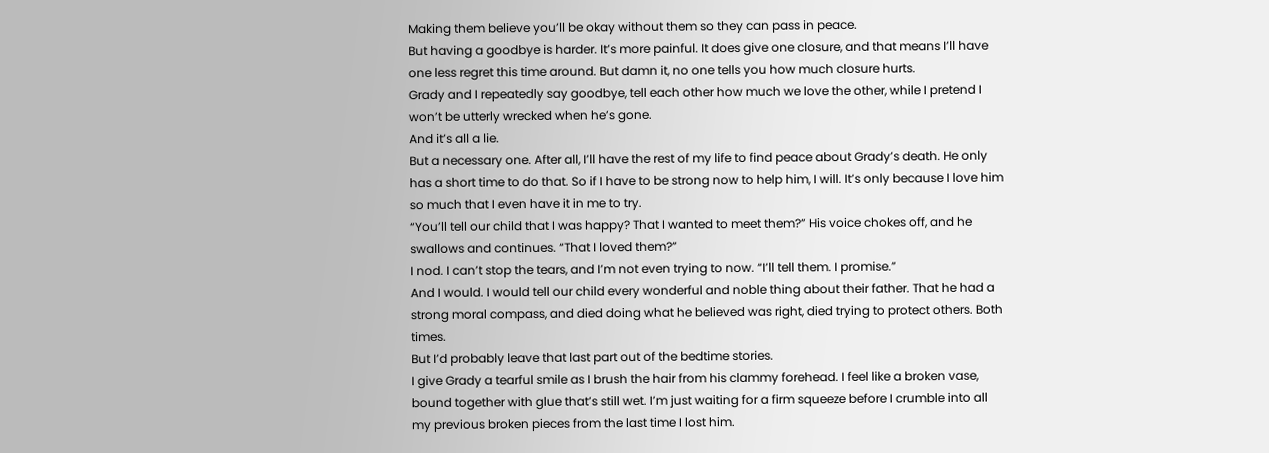Making them believe you’ll be okay without them so they can pass in peace.
But having a goodbye is harder. It’s more painful. It does give one closure, and that means I’ll have one less regret this time around. But damn it, no one tells you how much closure hurts.
Grady and I repeatedly say goodbye, tell each other how much we love the other, while I pretend I won’t be utterly wrecked when he’s gone.
And it’s all a lie.
But a necessary one. After all, I’ll have the rest of my life to find peace about Grady’s death. He only has a short time to do that. So if I have to be strong now to help him, I will. It’s only because I love him so much that I even have it in me to try.
“You’ll tell our child that I was happy? That I wanted to meet them?” His voice chokes off, and he swallows and continues. “That I loved them?”
I nod. I can’t stop the tears, and I’m not even trying to now. “I’ll tell them. I promise.”
And I would. I would tell our child every wonderful and noble thing about their father. That he had a strong moral compass, and died doing what he believed was right, died trying to protect others. Both times.
But I’d probably leave that last part out of the bedtime stories.
I give Grady a tearful smile as I brush the hair from his clammy forehead. I feel like a broken vase, bound together with glue that’s still wet. I’m just waiting for a firm squeeze before I crumble into all my previous broken pieces from the last time I lost him.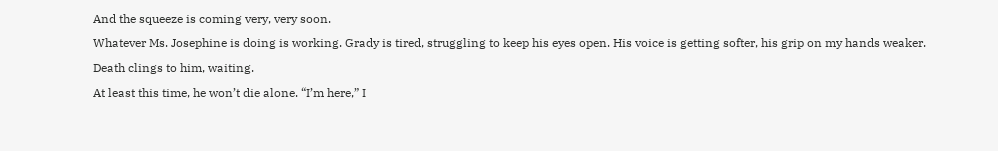And the squeeze is coming very, very soon.
Whatever Ms. Josephine is doing is working. Grady is tired, struggling to keep his eyes open. His voice is getting softer, his grip on my hands weaker.
Death clings to him, waiting.
At least this time, he won’t die alone. “I’m here,” I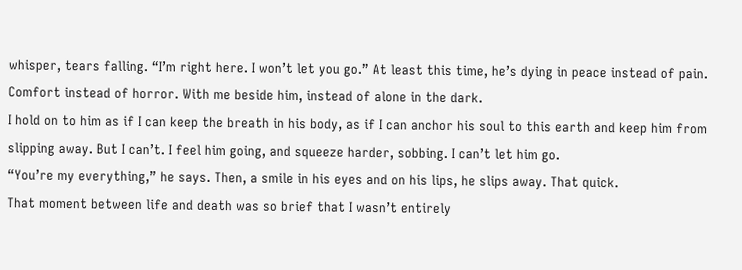whisper, tears falling. “I’m right here. I won’t let you go.” At least this time, he’s dying in peace instead of pain. Comfort instead of horror. With me beside him, instead of alone in the dark.
I hold on to him as if I can keep the breath in his body, as if I can anchor his soul to this earth and keep him from slipping away. But I can’t. I feel him going, and squeeze harder, sobbing. I can’t let him go.
“You’re my everything,” he says. Then, a smile in his eyes and on his lips, he slips away. That quick.
That moment between life and death was so brief that I wasn’t entirely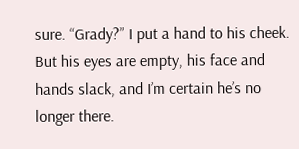sure. “Grady?” I put a hand to his cheek.
But his eyes are empty, his face and hands slack, and I’m certain he’s no longer there.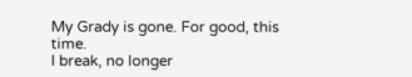My Grady is gone. For good, this time.
I break, no longer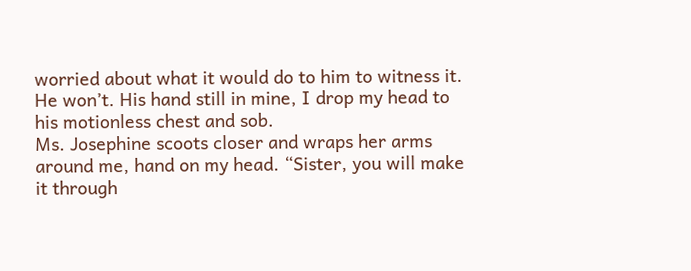worried about what it would do to him to witness it. He won’t. His hand still in mine, I drop my head to his motionless chest and sob.
Ms. Josephine scoots closer and wraps her arms around me, hand on my head. “Sister, you will make it through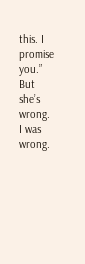this. I promise you.”
But she’s wrong. I was wrong.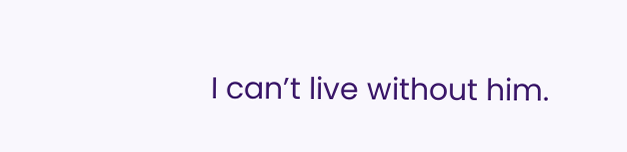I can’t live without him.